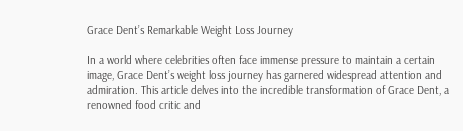Grace Dent’s Remarkable Weight Loss Journey

In a world where celebrities often face immense pressure to maintain a certain image, Grace Dent’s weight loss journey has garnered widespread attention and admiration. This article delves into the incredible transformation of Grace Dent, a renowned food critic and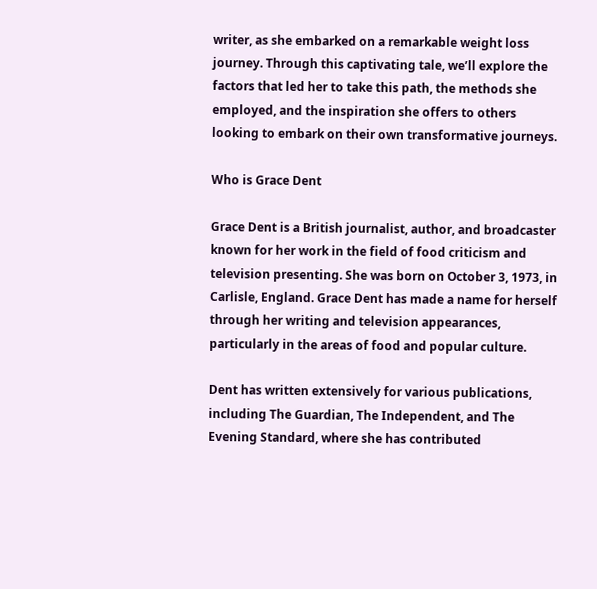writer, as she embarked on a remarkable weight loss journey. Through this captivating tale, we’ll explore the factors that led her to take this path, the methods she employed, and the inspiration she offers to others looking to embark on their own transformative journeys.

Who is Grace Dent

Grace Dent is a British journalist, author, and broadcaster known for her work in the field of food criticism and television presenting. She was born on October 3, 1973, in Carlisle, England. Grace Dent has made a name for herself through her writing and television appearances, particularly in the areas of food and popular culture.

Dent has written extensively for various publications, including The Guardian, The Independent, and The Evening Standard, where she has contributed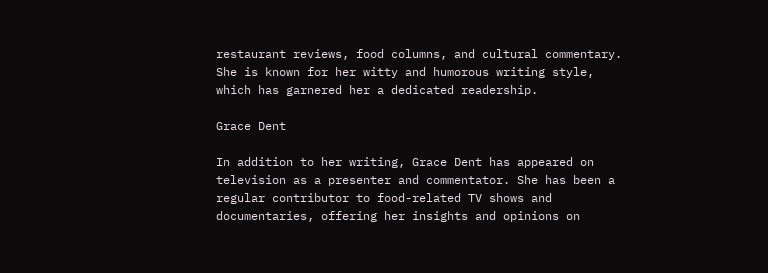restaurant reviews, food columns, and cultural commentary. She is known for her witty and humorous writing style, which has garnered her a dedicated readership.

Grace Dent

In addition to her writing, Grace Dent has appeared on television as a presenter and commentator. She has been a regular contributor to food-related TV shows and documentaries, offering her insights and opinions on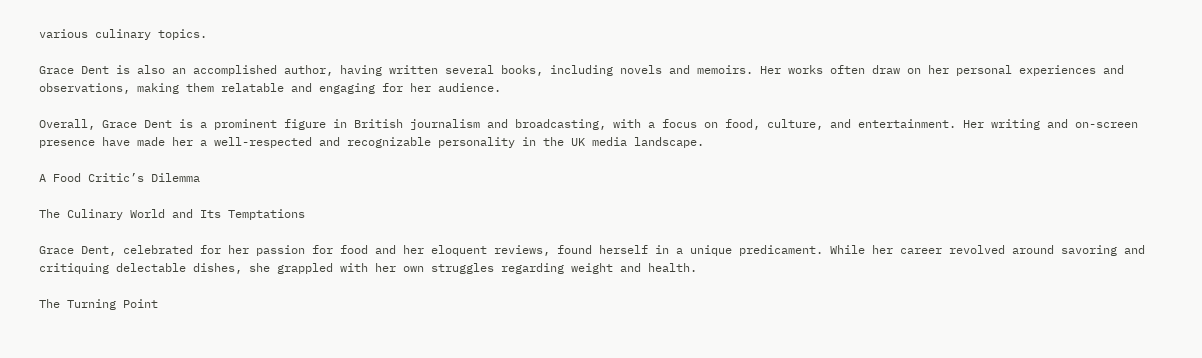various culinary topics.

Grace Dent is also an accomplished author, having written several books, including novels and memoirs. Her works often draw on her personal experiences and observations, making them relatable and engaging for her audience.

Overall, Grace Dent is a prominent figure in British journalism and broadcasting, with a focus on food, culture, and entertainment. Her writing and on-screen presence have made her a well-respected and recognizable personality in the UK media landscape.

A Food Critic’s Dilemma

The Culinary World and Its Temptations

Grace Dent, celebrated for her passion for food and her eloquent reviews, found herself in a unique predicament. While her career revolved around savoring and critiquing delectable dishes, she grappled with her own struggles regarding weight and health.

The Turning Point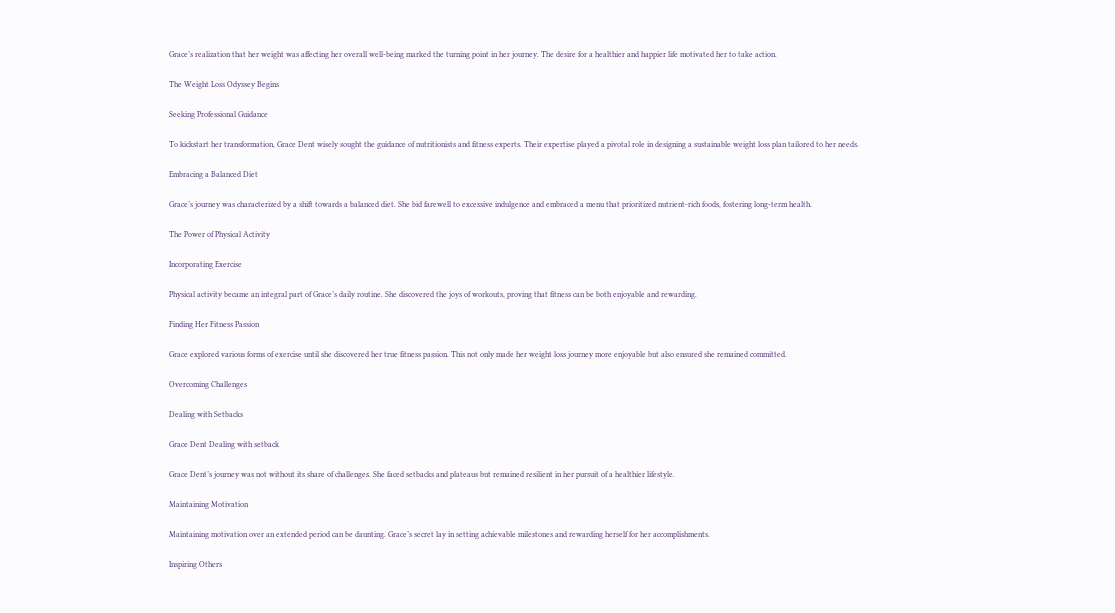Grace’s realization that her weight was affecting her overall well-being marked the turning point in her journey. The desire for a healthier and happier life motivated her to take action.

The Weight Loss Odyssey Begins

Seeking Professional Guidance

To kickstart her transformation, Grace Dent wisely sought the guidance of nutritionists and fitness experts. Their expertise played a pivotal role in designing a sustainable weight loss plan tailored to her needs.

Embracing a Balanced Diet

Grace’s journey was characterized by a shift towards a balanced diet. She bid farewell to excessive indulgence and embraced a menu that prioritized nutrient-rich foods, fostering long-term health.

The Power of Physical Activity

Incorporating Exercise

Physical activity became an integral part of Grace’s daily routine. She discovered the joys of workouts, proving that fitness can be both enjoyable and rewarding.

Finding Her Fitness Passion

Grace explored various forms of exercise until she discovered her true fitness passion. This not only made her weight loss journey more enjoyable but also ensured she remained committed.

Overcoming Challenges

Dealing with Setbacks

Grace Dent Dealing with setback

Grace Dent’s journey was not without its share of challenges. She faced setbacks and plateaus but remained resilient in her pursuit of a healthier lifestyle.

Maintaining Motivation

Maintaining motivation over an extended period can be daunting. Grace’s secret lay in setting achievable milestones and rewarding herself for her accomplishments.

Inspiring Others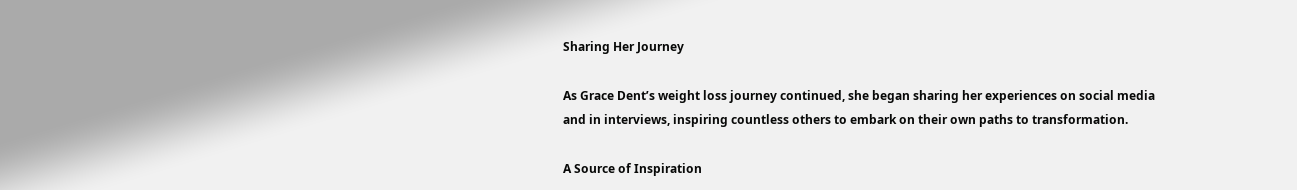Sharing Her Journey

As Grace Dent’s weight loss journey continued, she began sharing her experiences on social media and in interviews, inspiring countless others to embark on their own paths to transformation.

A Source of Inspiration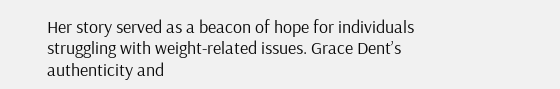Her story served as a beacon of hope for individuals struggling with weight-related issues. Grace Dent’s authenticity and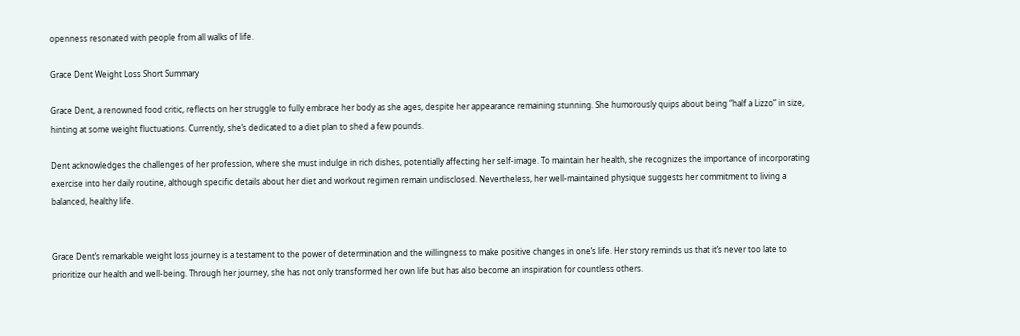openness resonated with people from all walks of life.

Grace Dent Weight Loss Short Summary

Grace Dent, a renowned food critic, reflects on her struggle to fully embrace her body as she ages, despite her appearance remaining stunning. She humorously quips about being “half a Lizzo” in size, hinting at some weight fluctuations. Currently, she’s dedicated to a diet plan to shed a few pounds.

Dent acknowledges the challenges of her profession, where she must indulge in rich dishes, potentially affecting her self-image. To maintain her health, she recognizes the importance of incorporating exercise into her daily routine, although specific details about her diet and workout regimen remain undisclosed. Nevertheless, her well-maintained physique suggests her commitment to living a balanced, healthy life.


Grace Dent’s remarkable weight loss journey is a testament to the power of determination and the willingness to make positive changes in one’s life. Her story reminds us that it’s never too late to prioritize our health and well-being. Through her journey, she has not only transformed her own life but has also become an inspiration for countless others.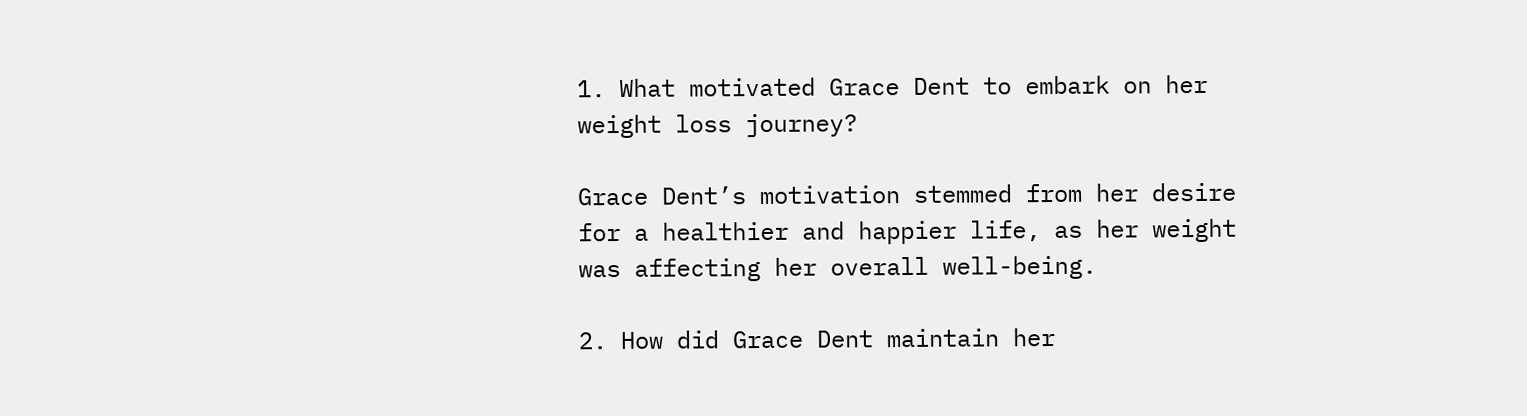1. What motivated Grace Dent to embark on her weight loss journey?

Grace Dent’s motivation stemmed from her desire for a healthier and happier life, as her weight was affecting her overall well-being.

2. How did Grace Dent maintain her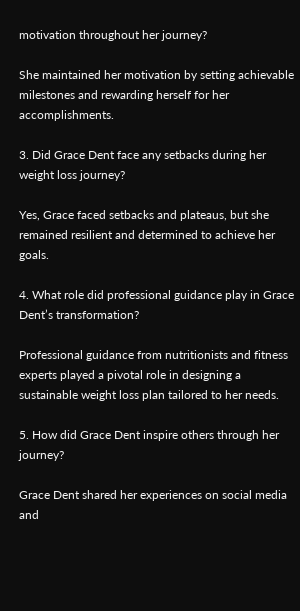motivation throughout her journey?

She maintained her motivation by setting achievable milestones and rewarding herself for her accomplishments.

3. Did Grace Dent face any setbacks during her weight loss journey?

Yes, Grace faced setbacks and plateaus, but she remained resilient and determined to achieve her goals.

4. What role did professional guidance play in Grace Dent’s transformation?

Professional guidance from nutritionists and fitness experts played a pivotal role in designing a sustainable weight loss plan tailored to her needs.

5. How did Grace Dent inspire others through her journey?

Grace Dent shared her experiences on social media and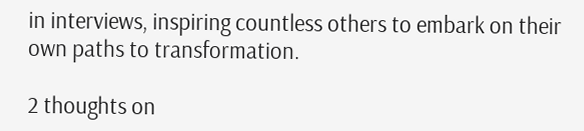in interviews, inspiring countless others to embark on their own paths to transformation.

2 thoughts on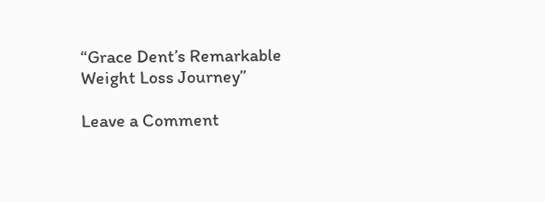“Grace Dent’s Remarkable Weight Loss Journey”

Leave a Comment